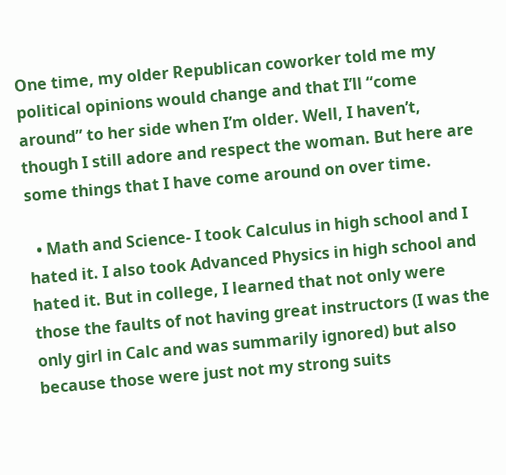One time, my older Republican coworker told me my political opinions would change and that I’ll “come around” to her side when I’m older. Well, I haven’t, though I still adore and respect the woman. But here are some things that I have come around on over time.

  • Math and Science- I took Calculus in high school and I hated it. I also took Advanced Physics in high school and hated it. But in college, I learned that not only were those the faults of not having great instructors (I was the only girl in Calc and was summarily ignored) but also because those were just not my strong suits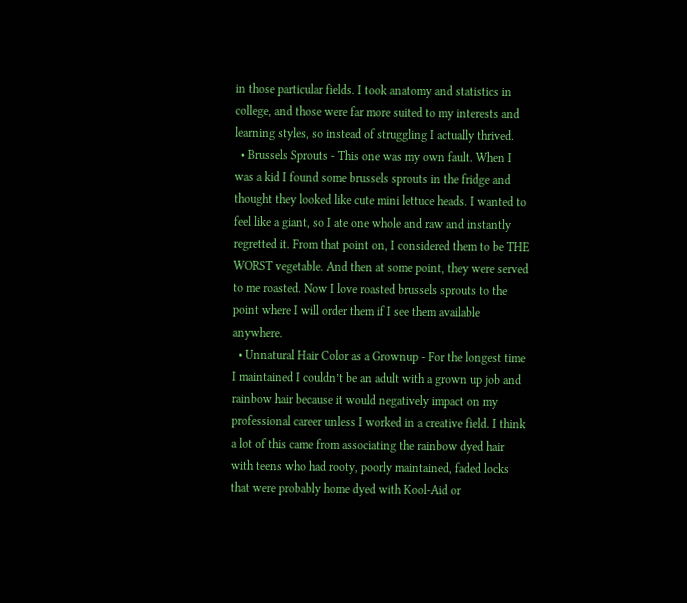in those particular fields. I took anatomy and statistics in college, and those were far more suited to my interests and learning styles, so instead of struggling I actually thrived.
  • Brussels Sprouts - This one was my own fault. When I was a kid I found some brussels sprouts in the fridge and thought they looked like cute mini lettuce heads. I wanted to feel like a giant, so I ate one whole and raw and instantly regretted it. From that point on, I considered them to be THE WORST vegetable. And then at some point, they were served to me roasted. Now I love roasted brussels sprouts to the point where I will order them if I see them available anywhere.
  • Unnatural Hair Color as a Grownup - For the longest time I maintained I couldn’t be an adult with a grown up job and rainbow hair because it would negatively impact on my professional career unless I worked in a creative field. I think a lot of this came from associating the rainbow dyed hair with teens who had rooty, poorly maintained, faded locks that were probably home dyed with Kool-Aid or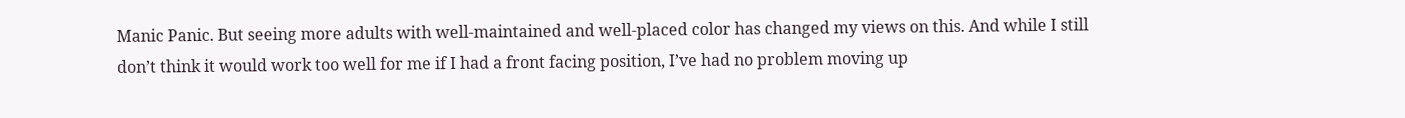Manic Panic. But seeing more adults with well-maintained and well-placed color has changed my views on this. And while I still don’t think it would work too well for me if I had a front facing position, I’ve had no problem moving up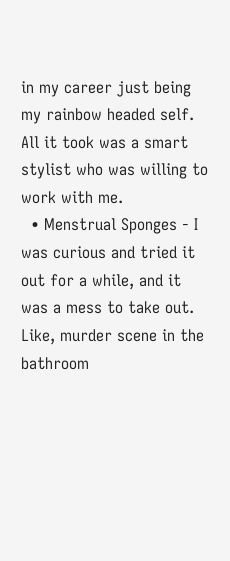in my career just being my rainbow headed self. All it took was a smart stylist who was willing to work with me.
  • Menstrual Sponges - I was curious and tried it out for a while, and it was a mess to take out. Like, murder scene in the bathroom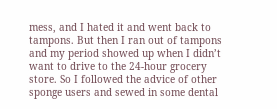mess, and I hated it and went back to tampons. But then I ran out of tampons and my period showed up when I didn’t want to drive to the 24-hour grocery store. So I followed the advice of other sponge users and sewed in some dental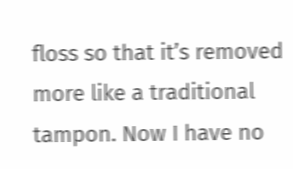floss so that it’s removed more like a traditional tampon. Now I have no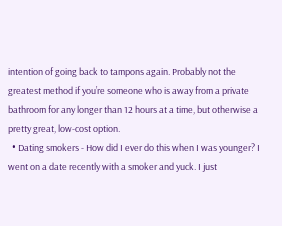intention of going back to tampons again. Probably not the greatest method if you’re someone who is away from a private bathroom for any longer than 12 hours at a time, but otherwise a pretty great, low-cost option.
  • Dating smokers - How did I ever do this when I was younger? I went on a date recently with a smoker and yuck. I just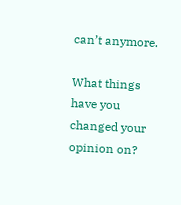can’t anymore.

What things have you changed your opinion on?